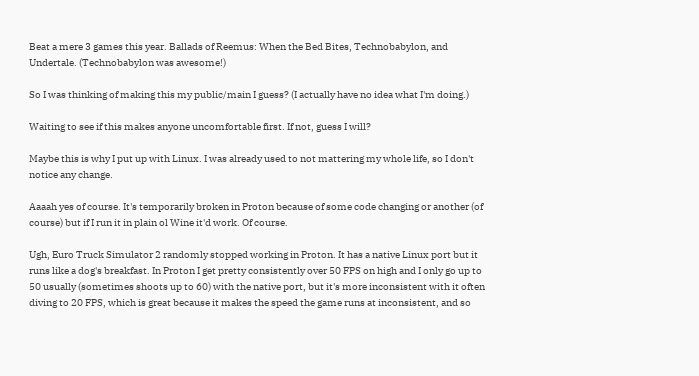Beat a mere 3 games this year. Ballads of Reemus: When the Bed Bites, Technobabylon, and Undertale. (Technobabylon was awesome!)

So I was thinking of making this my public/main I guess? (I actually have no idea what I'm doing.)

Waiting to see if this makes anyone uncomfortable first. If not, guess I will?

Maybe this is why I put up with Linux. I was already used to not mattering my whole life, so I don't notice any change.

Aaaah yes of course. It's temporarily broken in Proton because of some code changing or another (of course) but if I run it in plain ol Wine it'd work. Of course.

Ugh, Euro Truck Simulator 2 randomly stopped working in Proton. It has a native Linux port but it runs like a dog's breakfast. In Proton I get pretty consistently over 50 FPS on high and I only go up to 50 usually (sometimes shoots up to 60) with the native port, but it's more inconsistent with it often diving to 20 FPS, which is great because it makes the speed the game runs at inconsistent, and so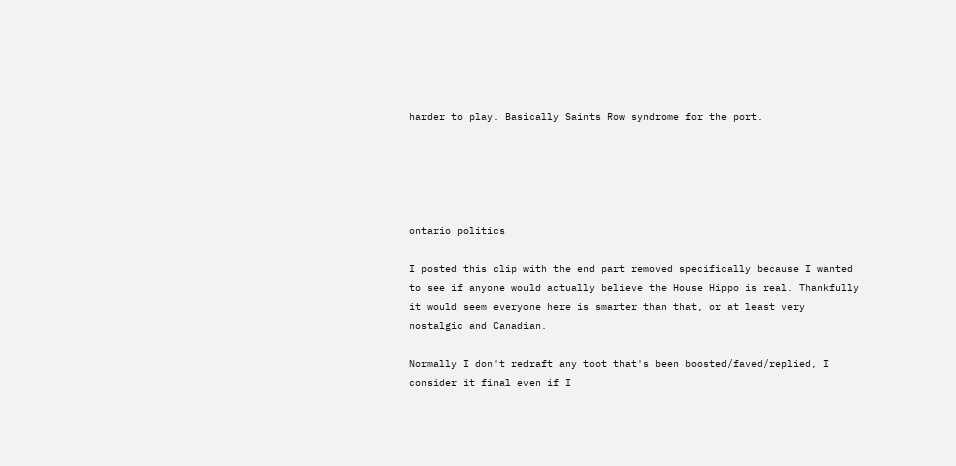harder to play. Basically Saints Row syndrome for the port.





ontario politics

I posted this clip with the end part removed specifically because I wanted to see if anyone would actually believe the House Hippo is real. Thankfully it would seem everyone here is smarter than that, or at least very nostalgic and Canadian.

Normally I don't redraft any toot that's been boosted/faved/replied, I consider it final even if I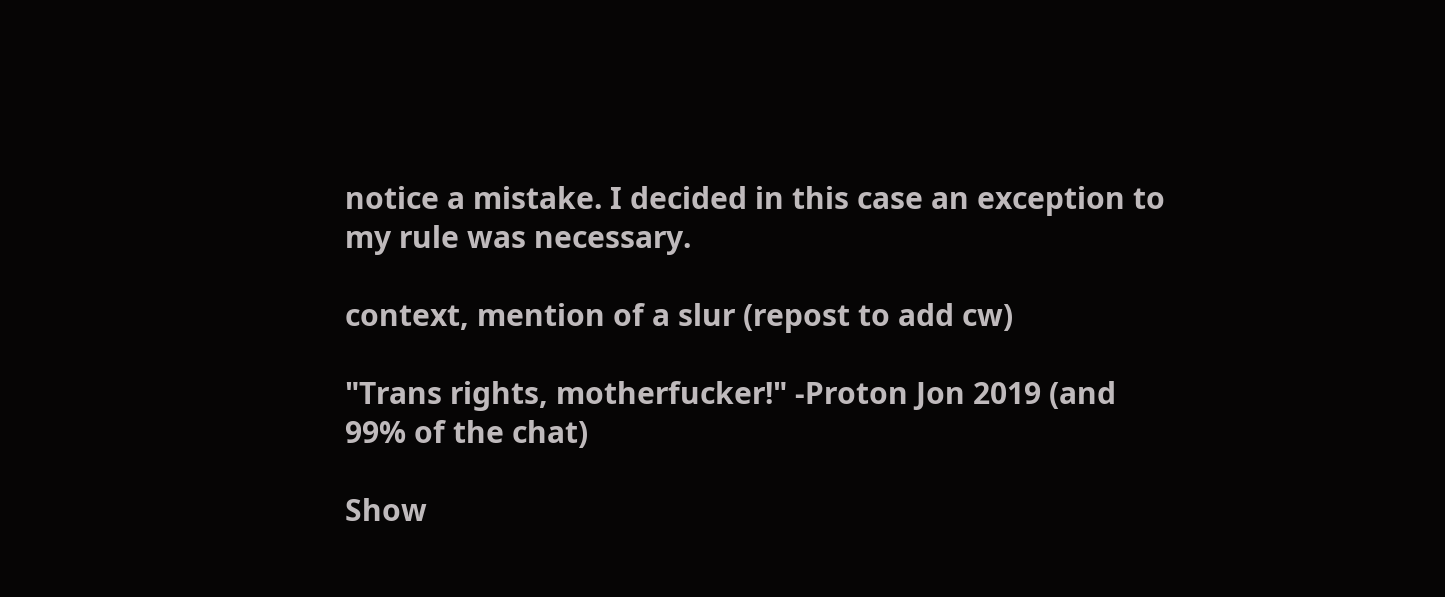notice a mistake. I decided in this case an exception to my rule was necessary.

context, mention of a slur (repost to add cw)

"Trans rights, motherfucker!" -Proton Jon 2019 (and 99% of the chat)

Show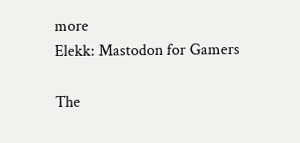more
Elekk: Mastodon for Gamers

The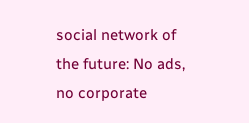social network of the future: No ads, no corporate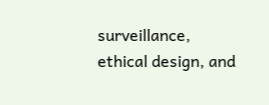surveillance, ethical design, and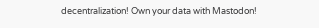decentralization! Own your data with Mastodon!